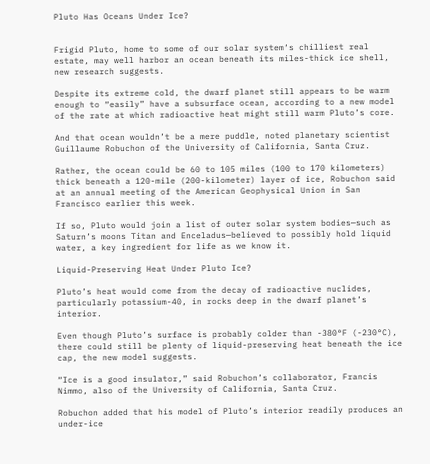Pluto Has Oceans Under Ice?


Frigid Pluto, home to some of our solar system‘s chilliest real estate, may well harbor an ocean beneath its miles-thick ice shell, new research suggests.

Despite its extreme cold, the dwarf planet still appears to be warm enough to “easily” have a subsurface ocean, according to a new model of the rate at which radioactive heat might still warm Pluto’s core.

And that ocean wouldn’t be a mere puddle, noted planetary scientist Guillaume Robuchon of the University of California, Santa Cruz.

Rather, the ocean could be 60 to 105 miles (100 to 170 kilometers) thick beneath a 120-mile (200-kilometer) layer of ice, Robuchon said at an annual meeting of the American Geophysical Union in San Francisco earlier this week.

If so, Pluto would join a list of outer solar system bodies—such as Saturn’s moons Titan and Enceladus—believed to possibly hold liquid water, a key ingredient for life as we know it.

Liquid-Preserving Heat Under Pluto Ice?

Pluto’s heat would come from the decay of radioactive nuclides, particularly potassium-40, in rocks deep in the dwarf planet’s interior.

Even though Pluto’s surface is probably colder than -380°F (-230°C), there could still be plenty of liquid-preserving heat beneath the ice cap, the new model suggests.

“Ice is a good insulator,” said Robuchon’s collaborator, Francis Nimmo, also of the University of California, Santa Cruz.

Robuchon added that his model of Pluto’s interior readily produces an under-ice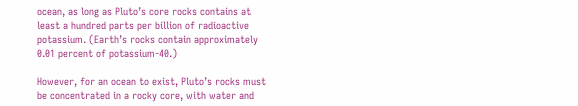ocean, as long as Pluto’s core rocks contains at least a hundred parts per billion of radioactive potassium. (Earth’s rocks contain approximately 0.01 percent of potassium-40.)

However, for an ocean to exist, Pluto’s rocks must be concentrated in a rocky core, with water and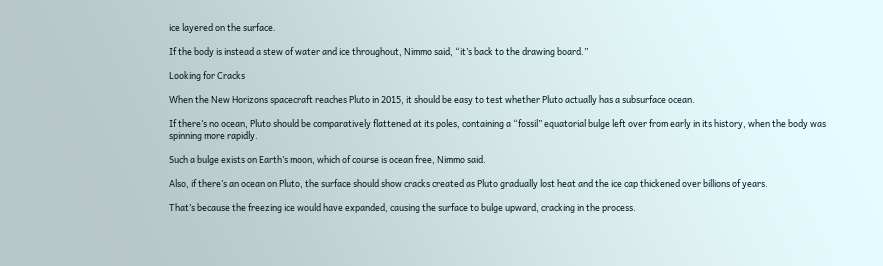ice layered on the surface.

If the body is instead a stew of water and ice throughout, Nimmo said, “it’s back to the drawing board.”

Looking for Cracks

When the New Horizons spacecraft reaches Pluto in 2015, it should be easy to test whether Pluto actually has a subsurface ocean.

If there’s no ocean, Pluto should be comparatively flattened at its poles, containing a “fossil” equatorial bulge left over from early in its history, when the body was spinning more rapidly.

Such a bulge exists on Earth’s moon, which of course is ocean free, Nimmo said.

Also, if there’s an ocean on Pluto, the surface should show cracks created as Pluto gradually lost heat and the ice cap thickened over billions of years.

That’s because the freezing ice would have expanded, causing the surface to bulge upward, cracking in the process.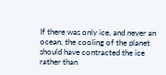If there was only ice, and never an ocean, the cooling of the planet should have contracted the ice rather than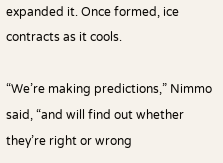expanded it. Once formed, ice contracts as it cools.

“We’re making predictions,” Nimmo said, “and will find out whether they’re right or wrong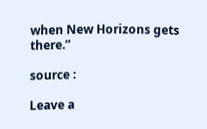when New Horizons gets there.”

source :

Leave a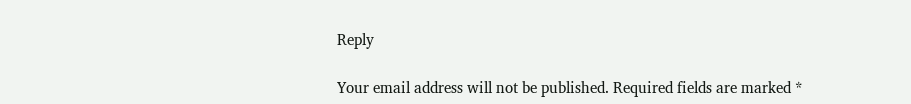Reply

Your email address will not be published. Required fields are marked *